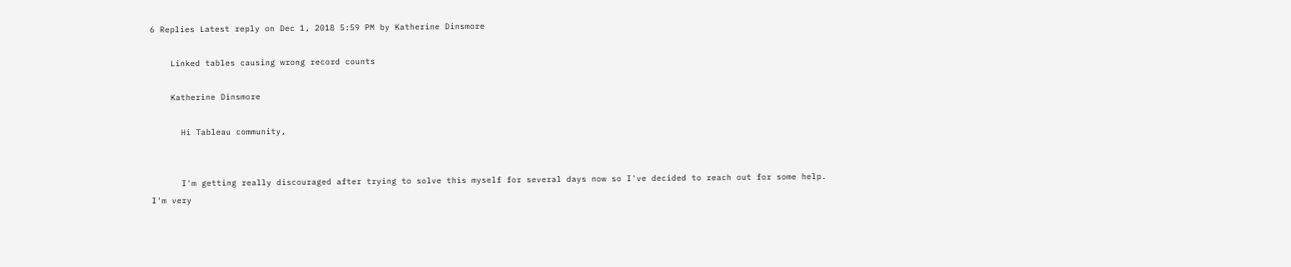6 Replies Latest reply on Dec 1, 2018 5:59 PM by Katherine Dinsmore

    Linked tables causing wrong record counts

    Katherine Dinsmore

      Hi Tableau community,


      I'm getting really discouraged after trying to solve this myself for several days now so I've decided to reach out for some help. I'm very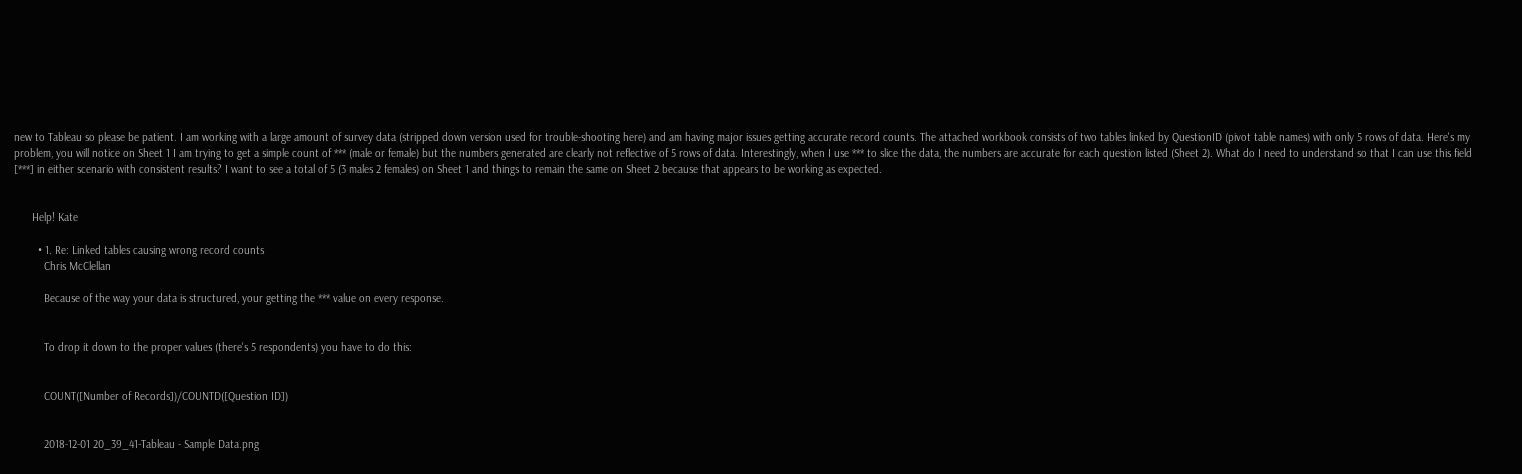new to Tableau so please be patient. I am working with a large amount of survey data (stripped down version used for trouble-shooting here) and am having major issues getting accurate record counts. The attached workbook consists of two tables linked by QuestionID (pivot table names) with only 5 rows of data. Here's my problem, you will notice on Sheet 1 I am trying to get a simple count of *** (male or female) but the numbers generated are clearly not reflective of 5 rows of data. Interestingly, when I use *** to slice the data, the numbers are accurate for each question listed (Sheet 2). What do I need to understand so that I can use this field [***] in either scenario with consistent results? I want to see a total of 5 (3 males 2 females) on Sheet 1 and things to remain the same on Sheet 2 because that appears to be working as expected.


      Help! Kate

        • 1. Re: Linked tables causing wrong record counts
          Chris McClellan

          Because of the way your data is structured, your getting the *** value on every response.


          To drop it down to the proper values (there's 5 respondents) you have to do this:


          COUNT([Number of Records])/COUNTD([Question ID])


          2018-12-01 20_39_41-Tableau - Sample Data.png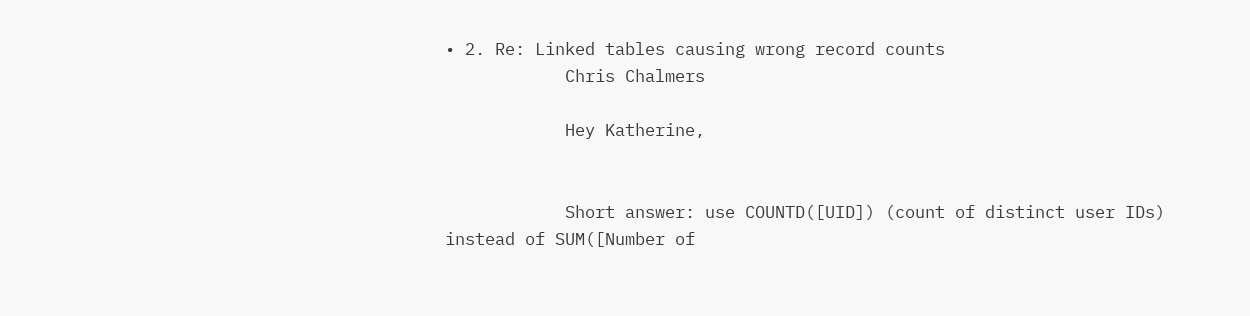• 2. Re: Linked tables causing wrong record counts
            Chris Chalmers

            Hey Katherine,


            Short answer: use COUNTD([UID]) (count of distinct user IDs) instead of SUM([Number of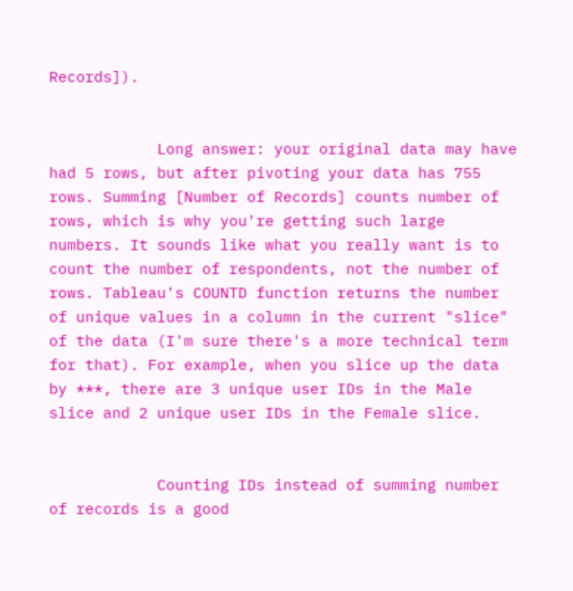Records]).


            Long answer: your original data may have had 5 rows, but after pivoting your data has 755 rows. Summing [Number of Records] counts number of rows, which is why you're getting such large numbers. It sounds like what you really want is to count the number of respondents, not the number of rows. Tableau's COUNTD function returns the number of unique values in a column in the current "slice" of the data (I'm sure there's a more technical term for that). For example, when you slice up the data by ***, there are 3 unique user IDs in the Male slice and 2 unique user IDs in the Female slice.


            Counting IDs instead of summing number of records is a good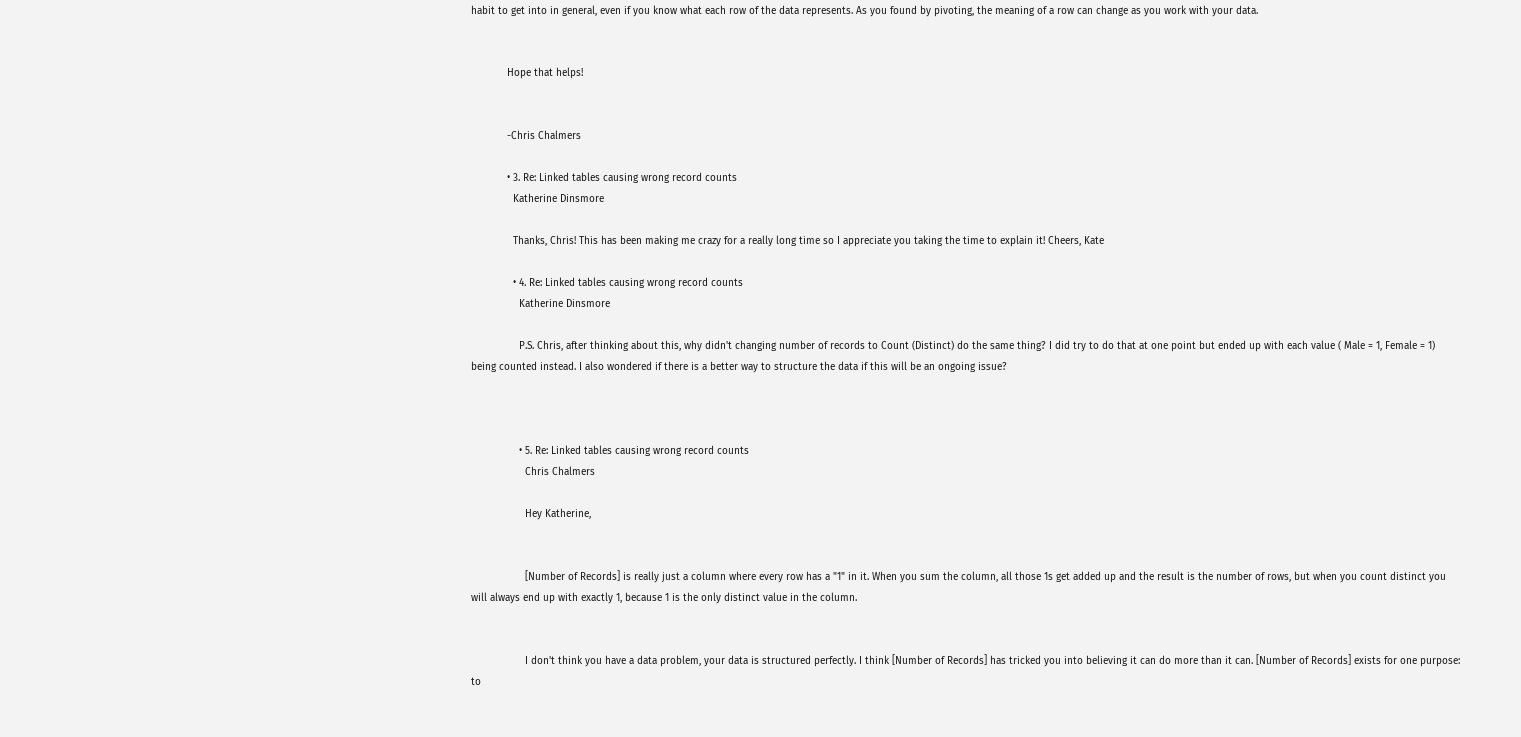habit to get into in general, even if you know what each row of the data represents. As you found by pivoting, the meaning of a row can change as you work with your data.


            Hope that helps!


            -Chris Chalmers

            • 3. Re: Linked tables causing wrong record counts
              Katherine Dinsmore

              Thanks, Chris! This has been making me crazy for a really long time so I appreciate you taking the time to explain it! Cheers, Kate

              • 4. Re: Linked tables causing wrong record counts
                Katherine Dinsmore

                P.S. Chris, after thinking about this, why didn't changing number of records to Count (Distinct) do the same thing? I did try to do that at one point but ended up with each value ( Male = 1, Female = 1) being counted instead. I also wondered if there is a better way to structure the data if this will be an ongoing issue?



                • 5. Re: Linked tables causing wrong record counts
                  Chris Chalmers

                  Hey Katherine,


                  [Number of Records] is really just a column where every row has a "1" in it. When you sum the column, all those 1s get added up and the result is the number of rows, but when you count distinct you will always end up with exactly 1, because 1 is the only distinct value in the column.


                  I don't think you have a data problem, your data is structured perfectly. I think [Number of Records] has tricked you into believing it can do more than it can. [Number of Records] exists for one purpose: to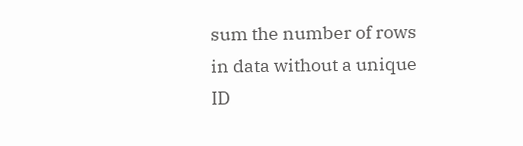sum the number of rows in data without a unique ID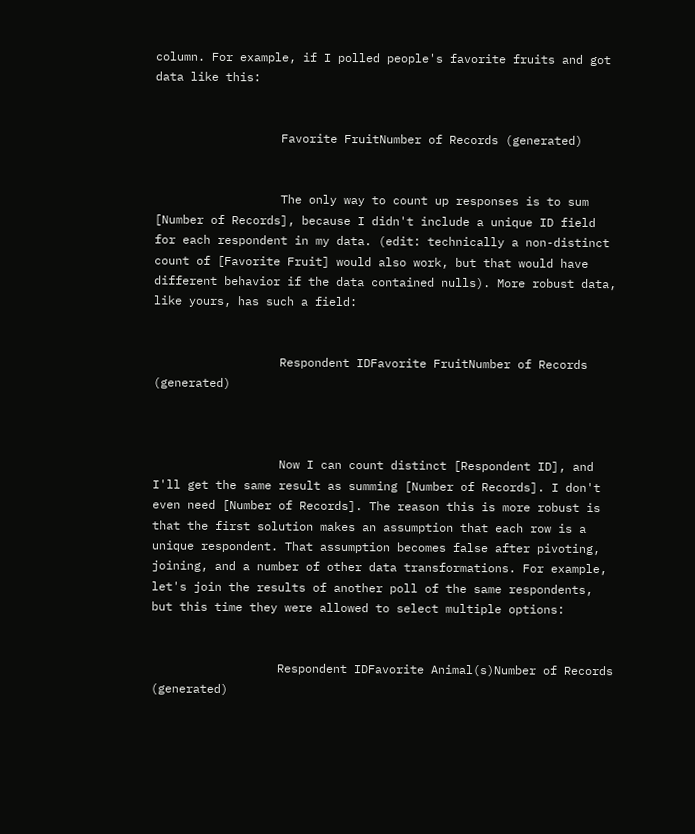column. For example, if I polled people's favorite fruits and got data like this:


                  Favorite FruitNumber of Records (generated)


                  The only way to count up responses is to sum [Number of Records], because I didn't include a unique ID field for each respondent in my data. (edit: technically a non-distinct count of [Favorite Fruit] would also work, but that would have different behavior if the data contained nulls). More robust data, like yours, has such a field:


                  Respondent IDFavorite FruitNumber of Records (generated)



                  Now I can count distinct [Respondent ID], and I'll get the same result as summing [Number of Records]. I don't even need [Number of Records]. The reason this is more robust is that the first solution makes an assumption that each row is a unique respondent. That assumption becomes false after pivoting, joining, and a number of other data transformations. For example, let's join the results of another poll of the same respondents, but this time they were allowed to select multiple options:


                  Respondent IDFavorite Animal(s)Number of Records (generated)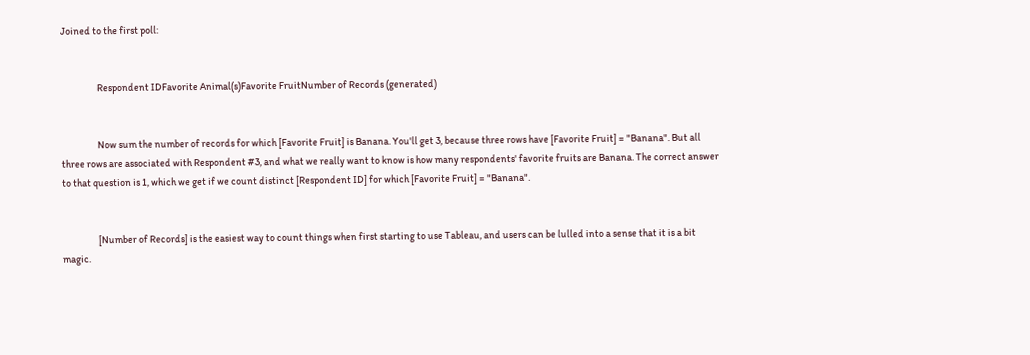Joined to the first poll:


                  Respondent IDFavorite Animal(s)Favorite FruitNumber of Records (generated)


                  Now sum the number of records for which [Favorite Fruit] is Banana. You'll get 3, because three rows have [Favorite Fruit] = "Banana". But all three rows are associated with Respondent #3, and what we really want to know is how many respondents' favorite fruits are Banana. The correct answer to that question is 1, which we get if we count distinct [Respondent ID] for which [Favorite Fruit] = "Banana".


                  [Number of Records] is the easiest way to count things when first starting to use Tableau, and users can be lulled into a sense that it is a bit magic.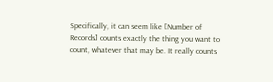Specifically, it can seem like [Number of Records] counts exactly the thing you want to count, whatever that may be. It really counts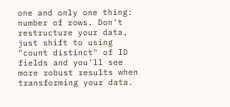one and only one thing: number of rows. Don't restructure your data, just shift to using "count distinct" of ID fields and you'll see more robust results when transforming your data.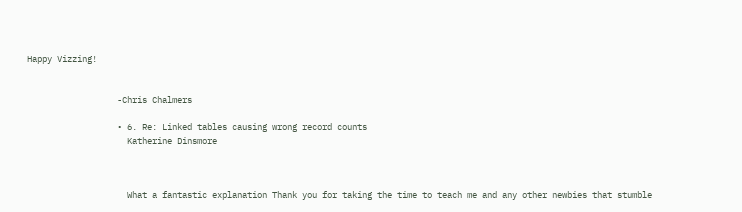Happy Vizzing!


                  -Chris Chalmers

                  • 6. Re: Linked tables causing wrong record counts
                    Katherine Dinsmore



                    What a fantastic explanation Thank you for taking the time to teach me and any other newbies that stumble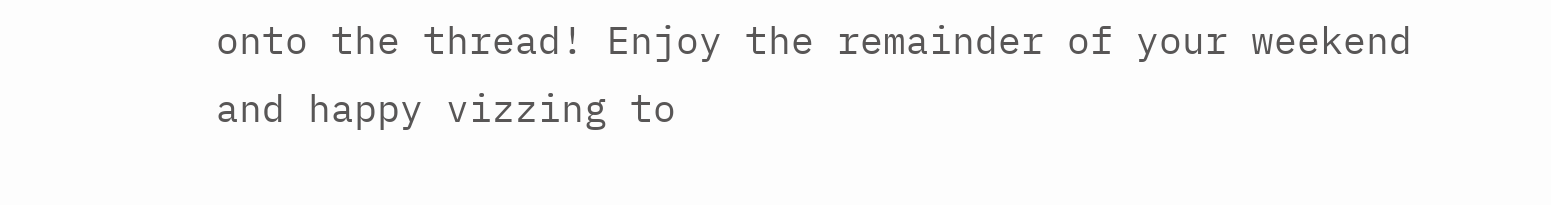onto the thread! Enjoy the remainder of your weekend and happy vizzing to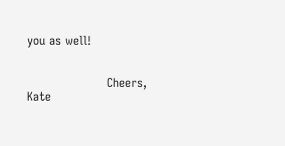you as well!


                    Cheers, Kate